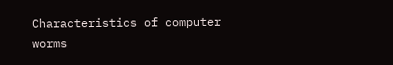Characteristics of computer worms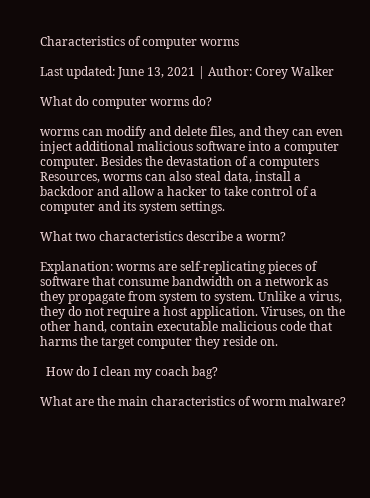Characteristics of computer worms

Last updated: June 13, 2021 | Author: Corey Walker

What do computer worms do?

worms can modify and delete files, and they can even inject additional malicious software into a computer computer. Besides the devastation of a computers Resources, worms can also steal data, install a backdoor and allow a hacker to take control of a computer and its system settings.

What two characteristics describe a worm?

Explanation: worms are self-replicating pieces of software that consume bandwidth on a network as they propagate from system to system. Unlike a virus, they do not require a host application. Viruses, on the other hand, contain executable malicious code that harms the target computer they reside on.

  How do I clean my coach bag?

What are the main characteristics of worm malware?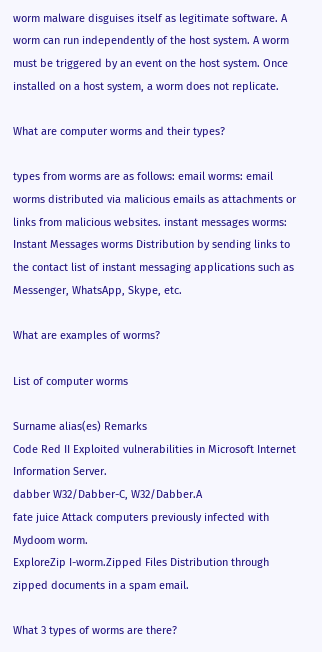worm malware disguises itself as legitimate software. A worm can run independently of the host system. A worm must be triggered by an event on the host system. Once installed on a host system, a worm does not replicate.

What are computer worms and their types?

types from worms are as follows: email worms: email worms distributed via malicious emails as attachments or links from malicious websites. instant messages worms: Instant Messages worms Distribution by sending links to the contact list of instant messaging applications such as Messenger, WhatsApp, Skype, etc.

What are examples of worms?

List of computer worms

Surname alias(es) Remarks
Code Red II Exploited vulnerabilities in Microsoft Internet Information Server.
dabber W32/Dabber-C, W32/Dabber.A
fate juice Attack computers previously infected with Mydoom worm.
ExploreZip I-worm.Zipped Files Distribution through zipped documents in a spam email.

What 3 types of worms are there?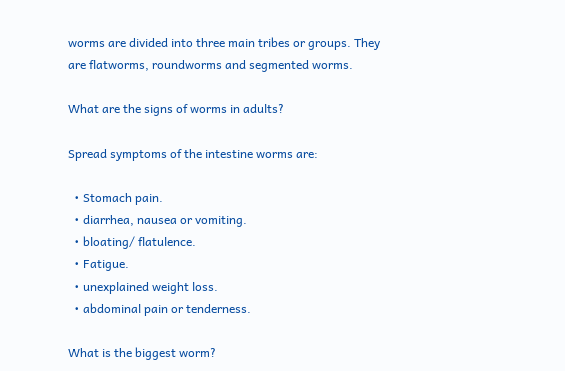worms are divided into three main tribes or groups. They are flatworms, roundworms and segmented worms.

What are the signs of worms in adults?

Spread symptoms of the intestine worms are:

  • Stomach pain.
  • diarrhea, nausea or vomiting.
  • bloating/ flatulence.
  • Fatigue.
  • unexplained weight loss.
  • abdominal pain or tenderness.

What is the biggest worm?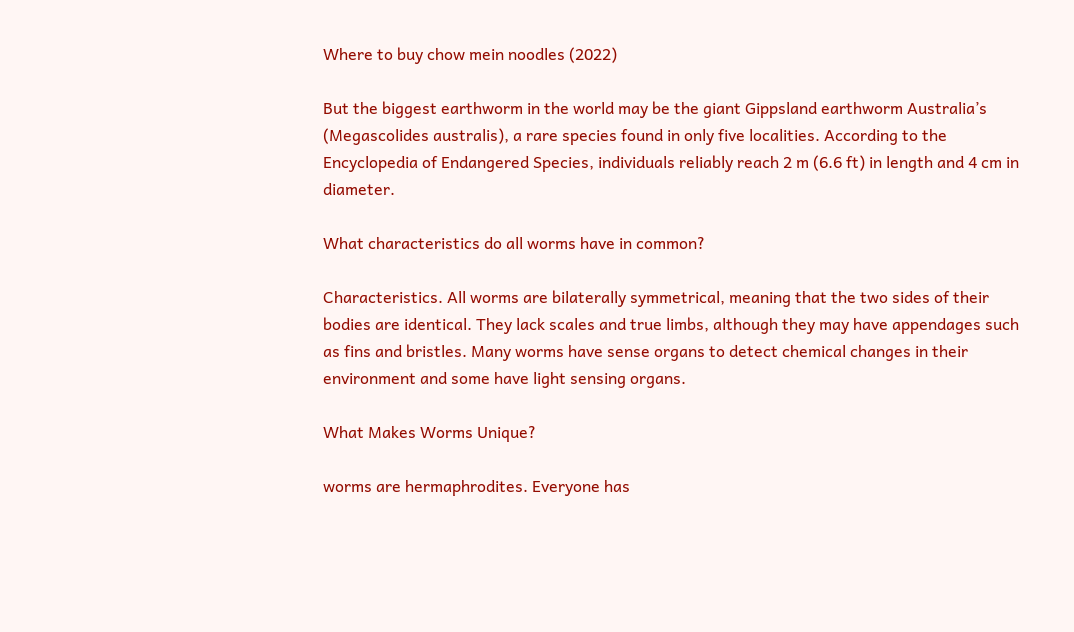Where to buy chow mein noodles (2022)

But the biggest earthworm in the world may be the giant Gippsland earthworm Australia’s (Megascolides australis), a rare species found in only five localities. According to the Encyclopedia of Endangered Species, individuals reliably reach 2 m (6.6 ft) in length and 4 cm in diameter.

What characteristics do all worms have in common?

Characteristics. All worms are bilaterally symmetrical, meaning that the two sides of their bodies are identical. They lack scales and true limbs, although they may have appendages such as fins and bristles. Many worms have sense organs to detect chemical changes in their environment and some have light sensing organs.

What Makes Worms Unique?

worms are hermaphrodites. Everyone has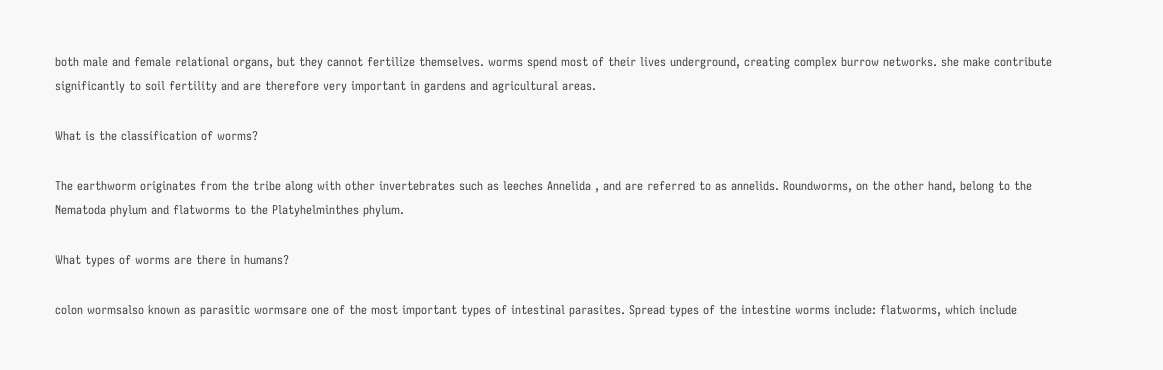both male and female relational organs, but they cannot fertilize themselves. worms spend most of their lives underground, creating complex burrow networks. she make contribute significantly to soil fertility and are therefore very important in gardens and agricultural areas.

What is the classification of worms?

The earthworm originates from the tribe along with other invertebrates such as leeches Annelida , and are referred to as annelids. Roundworms, on the other hand, belong to the Nematoda phylum and flatworms to the Platyhelminthes phylum.

What types of worms are there in humans?

colon wormsalso known as parasitic wormsare one of the most important types of intestinal parasites. Spread types of the intestine worms include: flatworms, which include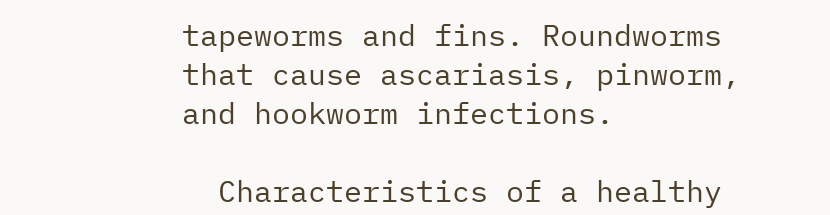tapeworms and fins. Roundworms that cause ascariasis, pinworm, and hookworm infections.

  Characteristics of a healthy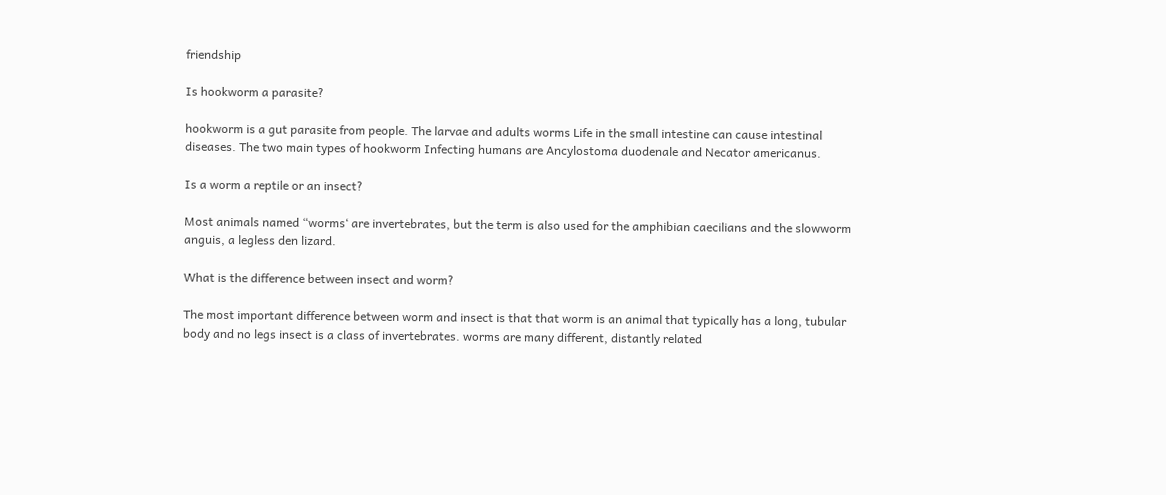friendship

Is hookworm a parasite?

hookworm is a gut parasite from people. The larvae and adults worms Life in the small intestine can cause intestinal diseases. The two main types of hookworm Infecting humans are Ancylostoma duodenale and Necator americanus.

Is a worm a reptile or an insect?

Most animals named “worms‘ are invertebrates, but the term is also used for the amphibian caecilians and the slowworm anguis, a legless den lizard.

What is the difference between insect and worm?

The most important difference between worm and insect is that that worm is an animal that typically has a long, tubular body and no legs insect is a class of invertebrates. worms are many different, distantly related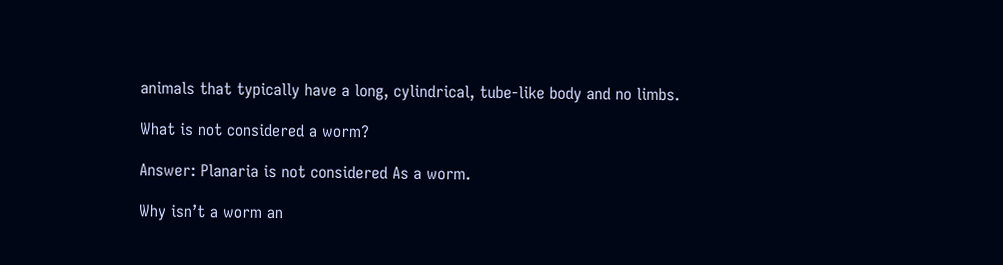animals that typically have a long, cylindrical, tube-like body and no limbs.

What is not considered a worm?

Answer: Planaria is not considered As a worm.

Why isn’t a worm an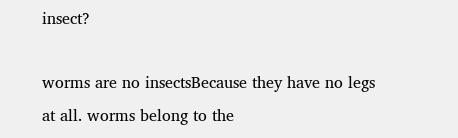insect?

worms are no insectsBecause they have no legs at all. worms belong to the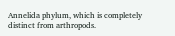Annelida phylum, which is completely distinct from arthropods.